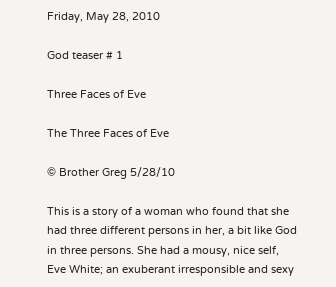Friday, May 28, 2010

God teaser # 1

Three Faces of Eve

The Three Faces of Eve

© Brother Greg 5/28/10

This is a story of a woman who found that she had three different persons in her, a bit like God in three persons. She had a mousy, nice self, Eve White; an exuberant irresponsible and sexy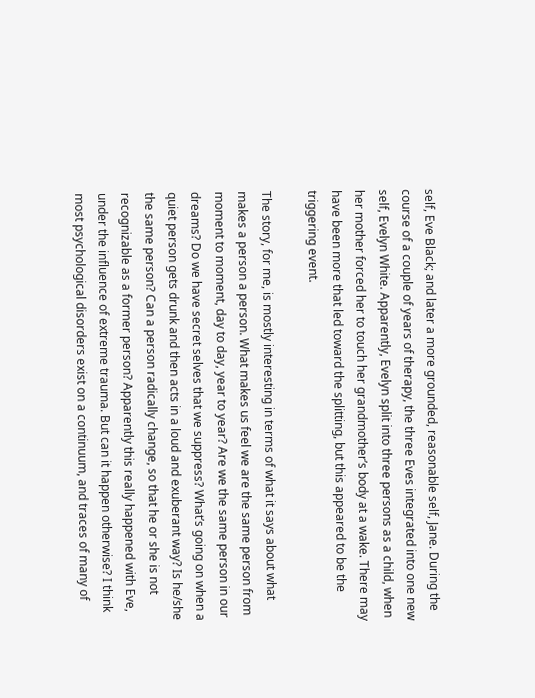self, Eve Black; and later a more grounded, reasonable self, Jane. During the course of a couple of years of therapy, the three Eves integrated into one new self, Evelyn White. Apparently, Evelyn split into three persons as a child, when her mother forced her to touch her grandmother’s body at a wake. There may have been more that led toward the splitting, but this appeared to be the triggering event.

The story, for me, is mostly interesting in terms of what it says about what makes a person a person. What makes us feel we are the same person from moment to moment, day to day, year to year? Are we the same person in our dreams? Do we have secret selves that we suppress? What’s going on when a quiet person gets drunk and then acts in a loud and exuberant way? Is he/she the same person? Can a person radically change, so that he or she is not recognizable as a former person? Apparently this really happened with Eve, under the influence of extreme trauma. But can it happen otherwise? I think most psychological disorders exist on a continuum, and traces of many of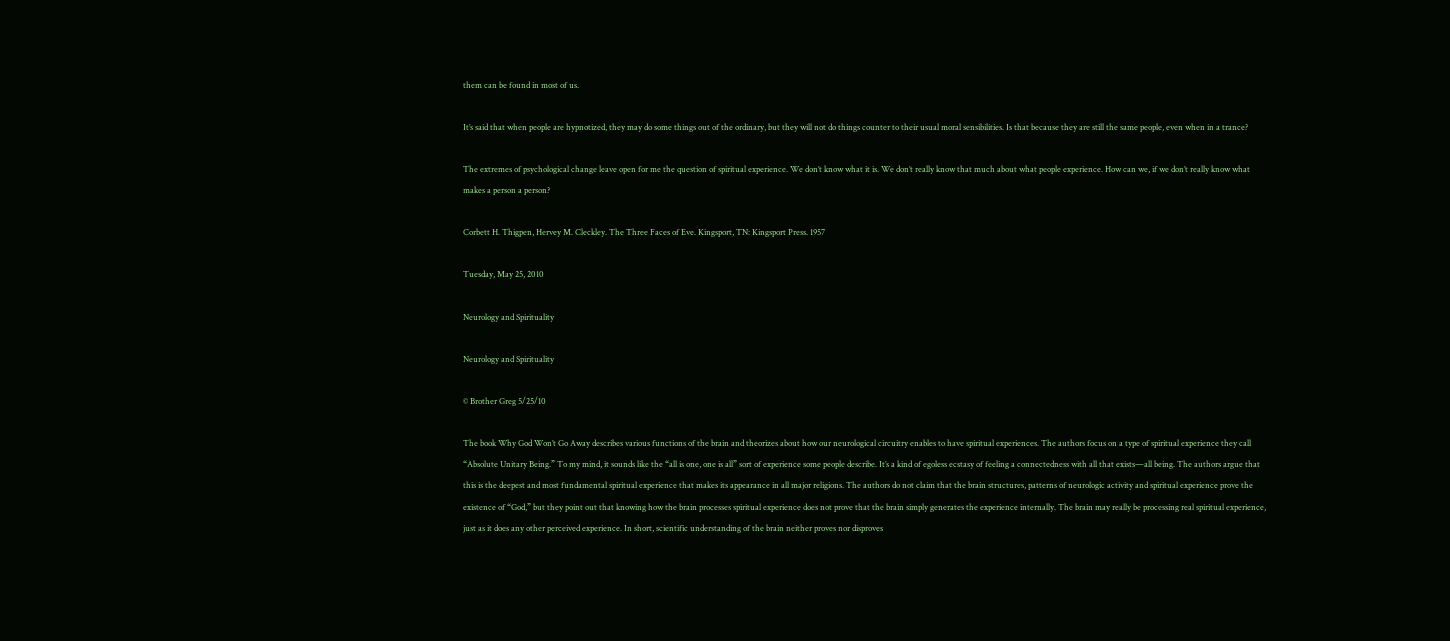them can be found in most of us.

It’s said that when people are hypnotized, they may do some things out of the ordinary, but they will not do things counter to their usual moral sensibilities. Is that because they are still the same people, even when in a trance?

The extremes of psychological change leave open for me the question of spiritual experience. We don’t know what it is. We don’t really know that much about what people experience. How can we, if we don’t really know what makes a person a person?

Corbett H. Thigpen, Hervey M. Cleckley. The Three Faces of Eve. Kingsport, TN: Kingsport Press. 1957

Tuesday, May 25, 2010

Neurology and Spirituality

Neurology and Spirituality

© Brother Greg 5/25/10

The book Why God Won’t Go Away describes various functions of the brain and theorizes about how our neurological circuitry enables to have spiritual experiences. The authors focus on a type of spiritual experience they call “Absolute Unitary Being.” To my mind, it sounds like the “all is one, one is all” sort of experience some people describe. It’s a kind of egoless ecstasy of feeling a connectedness with all that exists—all being. The authors argue that this is the deepest and most fundamental spiritual experience that makes its appearance in all major religions. The authors do not claim that the brain structures, patterns of neurologic activity and spiritual experience prove the existence of “God,” but they point out that knowing how the brain processes spiritual experience does not prove that the brain simply generates the experience internally. The brain may really be processing real spiritual experience, just as it does any other perceived experience. In short, scientific understanding of the brain neither proves nor disproves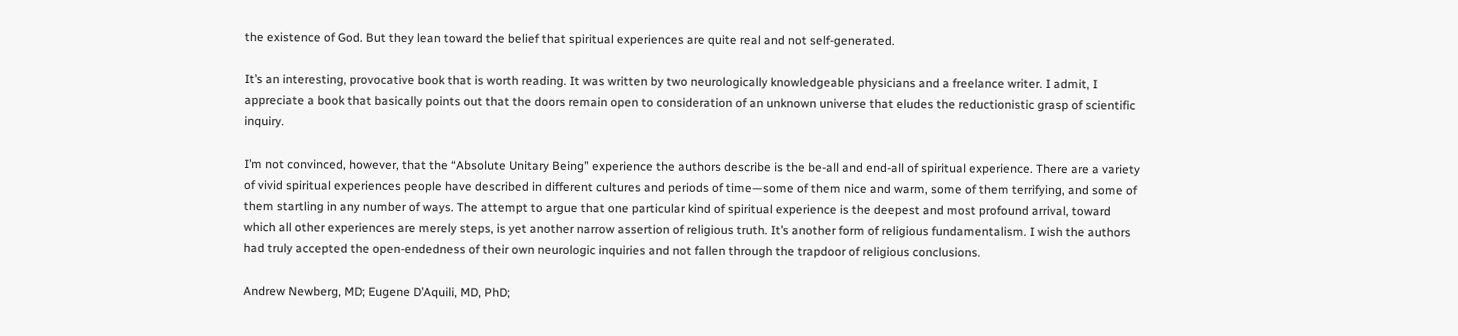the existence of God. But they lean toward the belief that spiritual experiences are quite real and not self-generated.

It’s an interesting, provocative book that is worth reading. It was written by two neurologically knowledgeable physicians and a freelance writer. I admit, I appreciate a book that basically points out that the doors remain open to consideration of an unknown universe that eludes the reductionistic grasp of scientific inquiry.

I’m not convinced, however, that the “Absolute Unitary Being” experience the authors describe is the be-all and end-all of spiritual experience. There are a variety of vivid spiritual experiences people have described in different cultures and periods of time—some of them nice and warm, some of them terrifying, and some of them startling in any number of ways. The attempt to argue that one particular kind of spiritual experience is the deepest and most profound arrival, toward which all other experiences are merely steps, is yet another narrow assertion of religious truth. It’s another form of religious fundamentalism. I wish the authors had truly accepted the open-endedness of their own neurologic inquiries and not fallen through the trapdoor of religious conclusions.

Andrew Newberg, MD; Eugene D’Aquili, MD, PhD;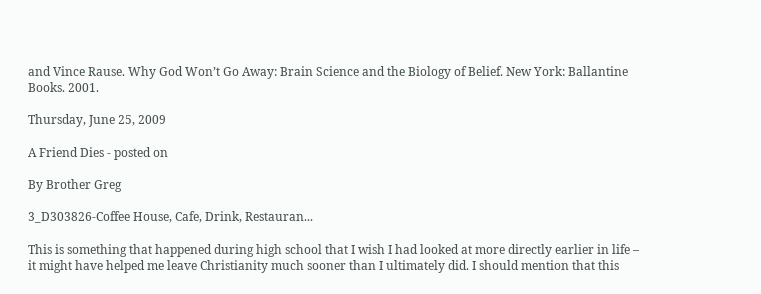and Vince Rause. Why God Won’t Go Away: Brain Science and the Biology of Belief. New York: Ballantine Books. 2001.

Thursday, June 25, 2009

A Friend Dies - posted on

By Brother Greg

3_D303826-Coffee House, Cafe, Drink, Restauran...

This is something that happened during high school that I wish I had looked at more directly earlier in life – it might have helped me leave Christianity much sooner than I ultimately did. I should mention that this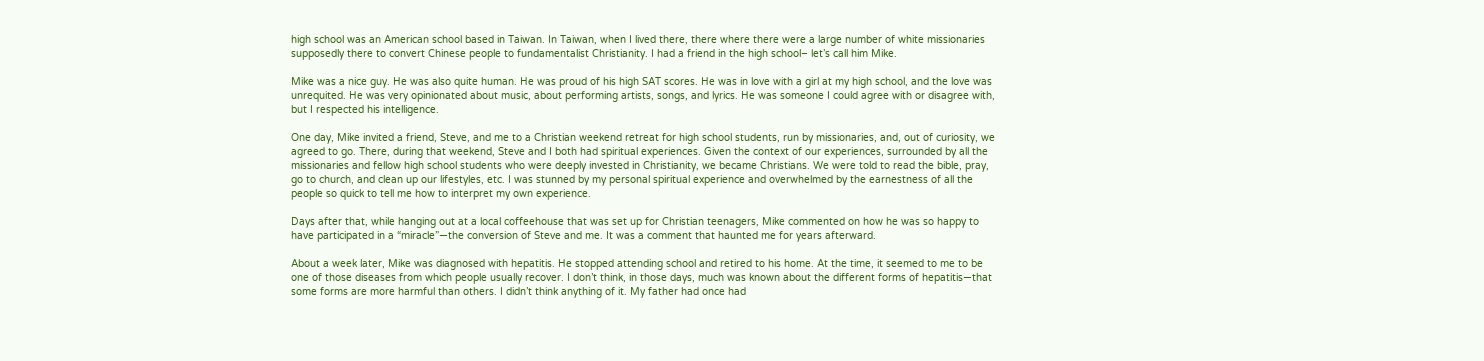high school was an American school based in Taiwan. In Taiwan, when I lived there, there where there were a large number of white missionaries supposedly there to convert Chinese people to fundamentalist Christianity. I had a friend in the high school– let’s call him Mike.

Mike was a nice guy. He was also quite human. He was proud of his high SAT scores. He was in love with a girl at my high school, and the love was unrequited. He was very opinionated about music, about performing artists, songs, and lyrics. He was someone I could agree with or disagree with, but I respected his intelligence.

One day, Mike invited a friend, Steve, and me to a Christian weekend retreat for high school students, run by missionaries, and, out of curiosity, we agreed to go. There, during that weekend, Steve and I both had spiritual experiences. Given the context of our experiences, surrounded by all the missionaries and fellow high school students who were deeply invested in Christianity, we became Christians. We were told to read the bible, pray, go to church, and clean up our lifestyles, etc. I was stunned by my personal spiritual experience and overwhelmed by the earnestness of all the people so quick to tell me how to interpret my own experience.

Days after that, while hanging out at a local coffeehouse that was set up for Christian teenagers, Mike commented on how he was so happy to have participated in a “miracle”—the conversion of Steve and me. It was a comment that haunted me for years afterward.

About a week later, Mike was diagnosed with hepatitis. He stopped attending school and retired to his home. At the time, it seemed to me to be one of those diseases from which people usually recover. I don’t think, in those days, much was known about the different forms of hepatitis—that some forms are more harmful than others. I didn’t think anything of it. My father had once had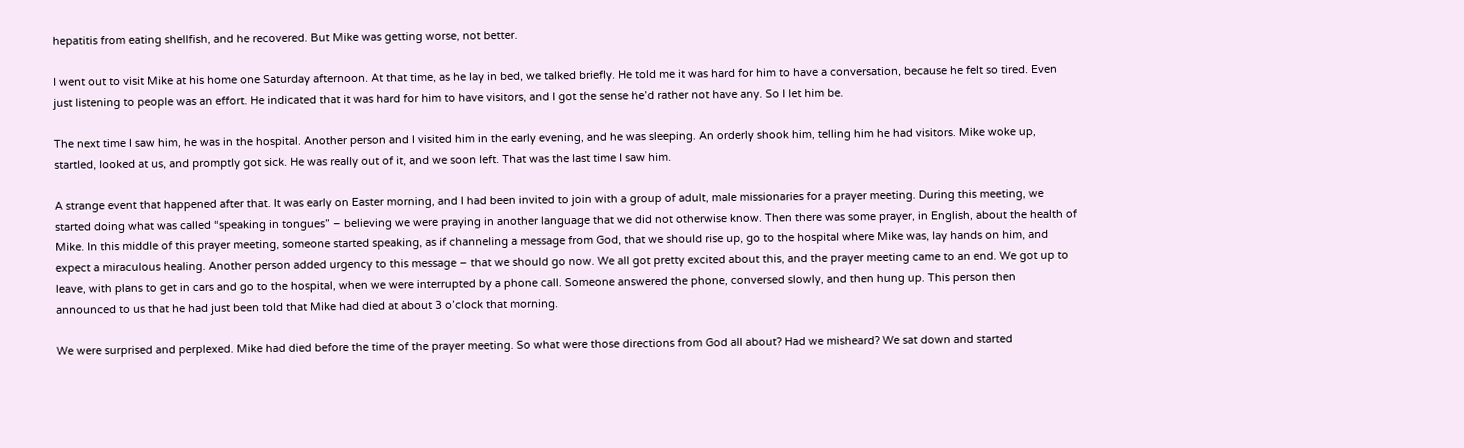hepatitis from eating shellfish, and he recovered. But Mike was getting worse, not better.

I went out to visit Mike at his home one Saturday afternoon. At that time, as he lay in bed, we talked briefly. He told me it was hard for him to have a conversation, because he felt so tired. Even just listening to people was an effort. He indicated that it was hard for him to have visitors, and I got the sense he’d rather not have any. So I let him be.

The next time I saw him, he was in the hospital. Another person and I visited him in the early evening, and he was sleeping. An orderly shook him, telling him he had visitors. Mike woke up, startled, looked at us, and promptly got sick. He was really out of it, and we soon left. That was the last time I saw him.

A strange event that happened after that. It was early on Easter morning, and I had been invited to join with a group of adult, male missionaries for a prayer meeting. During this meeting, we started doing what was called “speaking in tongues” – believing we were praying in another language that we did not otherwise know. Then there was some prayer, in English, about the health of Mike. In this middle of this prayer meeting, someone started speaking, as if channeling a message from God, that we should rise up, go to the hospital where Mike was, lay hands on him, and expect a miraculous healing. Another person added urgency to this message – that we should go now. We all got pretty excited about this, and the prayer meeting came to an end. We got up to leave, with plans to get in cars and go to the hospital, when we were interrupted by a phone call. Someone answered the phone, conversed slowly, and then hung up. This person then announced to us that he had just been told that Mike had died at about 3 o’clock that morning.

We were surprised and perplexed. Mike had died before the time of the prayer meeting. So what were those directions from God all about? Had we misheard? We sat down and started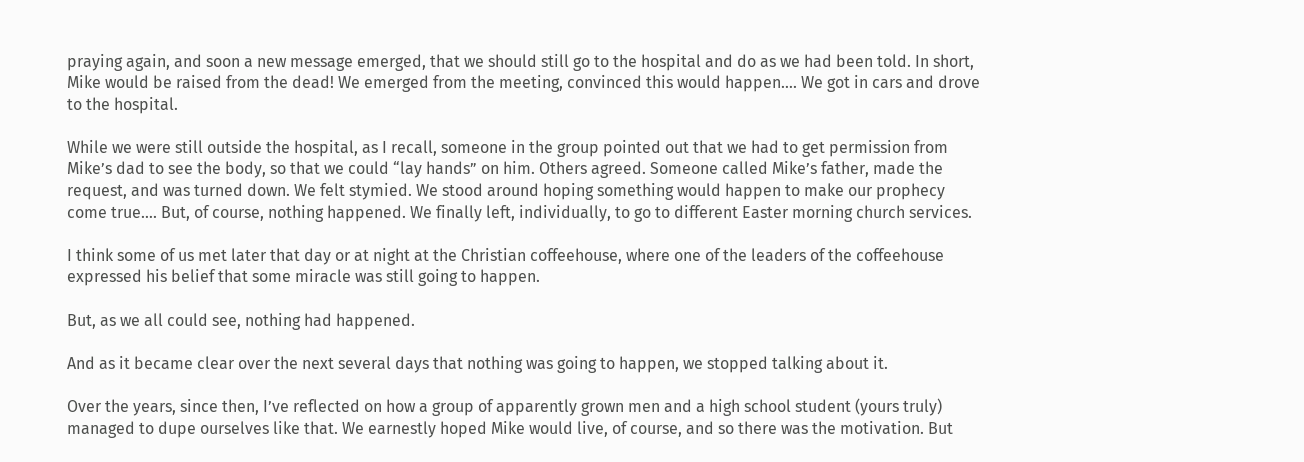praying again, and soon a new message emerged, that we should still go to the hospital and do as we had been told. In short, Mike would be raised from the dead! We emerged from the meeting, convinced this would happen…. We got in cars and drove to the hospital.

While we were still outside the hospital, as I recall, someone in the group pointed out that we had to get permission from Mike’s dad to see the body, so that we could “lay hands” on him. Others agreed. Someone called Mike’s father, made the request, and was turned down. We felt stymied. We stood around hoping something would happen to make our prophecy come true…. But, of course, nothing happened. We finally left, individually, to go to different Easter morning church services.

I think some of us met later that day or at night at the Christian coffeehouse, where one of the leaders of the coffeehouse expressed his belief that some miracle was still going to happen.

But, as we all could see, nothing had happened.

And as it became clear over the next several days that nothing was going to happen, we stopped talking about it.

Over the years, since then, I’ve reflected on how a group of apparently grown men and a high school student (yours truly) managed to dupe ourselves like that. We earnestly hoped Mike would live, of course, and so there was the motivation. But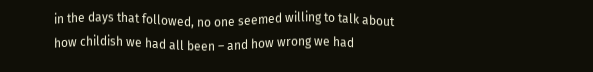in the days that followed, no one seemed willing to talk about how childish we had all been – and how wrong we had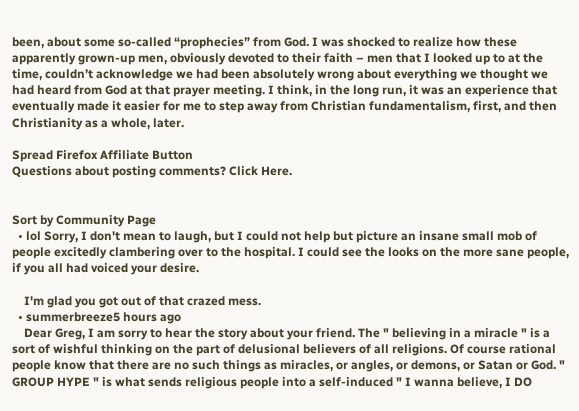been, about some so-called “prophecies” from God. I was shocked to realize how these apparently grown-up men, obviously devoted to their faith – men that I looked up to at the time, couldn’t acknowledge we had been absolutely wrong about everything we thought we had heard from God at that prayer meeting. I think, in the long run, it was an experience that eventually made it easier for me to step away from Christian fundamentalism, first, and then Christianity as a whole, later.

Spread Firefox Affiliate Button
Questions about posting comments? Click Here.


Sort by Community Page
  • lol Sorry, I don't mean to laugh, but I could not help but picture an insane small mob of people excitedly clambering over to the hospital. I could see the looks on the more sane people, if you all had voiced your desire.

    I'm glad you got out of that crazed mess.
  • summerbreeze5 hours ago
    Dear Greg, I am sorry to hear the story about your friend. The " believing in a miracle " is a sort of wishful thinking on the part of delusional believers of all religions. Of course rational people know that there are no such things as miracles, or angles, or demons, or Satan or God. " GROUP HYPE " is what sends religious people into a self-induced " I wanna believe, I DO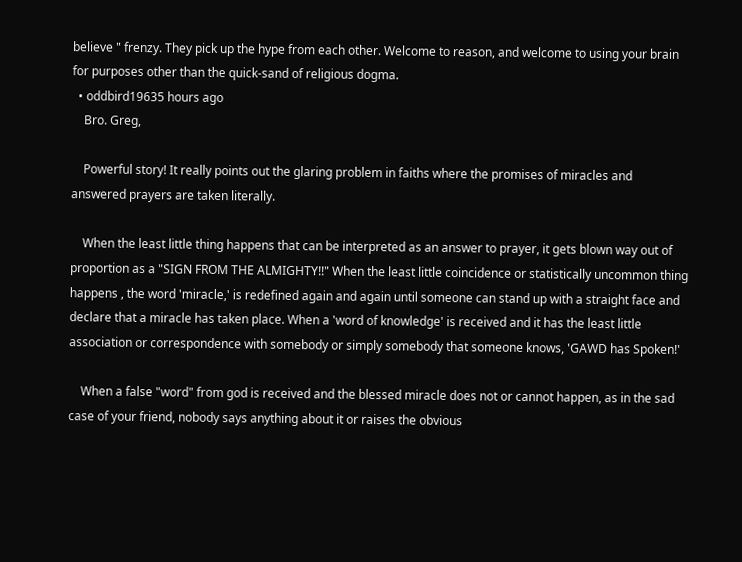believe " frenzy. They pick up the hype from each other. Welcome to reason, and welcome to using your brain for purposes other than the quick-sand of religious dogma.
  • oddbird19635 hours ago
    Bro. Greg,

    Powerful story! It really points out the glaring problem in faiths where the promises of miracles and answered prayers are taken literally.

    When the least little thing happens that can be interpreted as an answer to prayer, it gets blown way out of proportion as a "SIGN FROM THE ALMIGHTY!!" When the least little coincidence or statistically uncommon thing happens , the word 'miracle,' is redefined again and again until someone can stand up with a straight face and declare that a miracle has taken place. When a 'word of knowledge' is received and it has the least little association or correspondence with somebody or simply somebody that someone knows, 'GAWD has Spoken!'

    When a false "word" from god is received and the blessed miracle does not or cannot happen, as in the sad case of your friend, nobody says anything about it or raises the obvious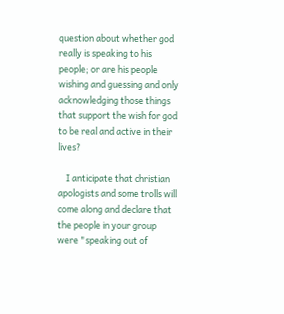question about whether god really is speaking to his people; or are his people wishing and guessing and only acknowledging those things that support the wish for god to be real and active in their lives?

    I anticipate that christian apologists and some trolls will come along and declare that the people in your group were "speaking out of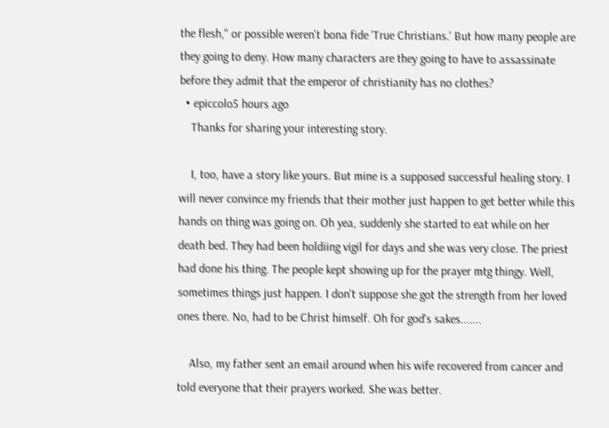the flesh," or possible weren't bona fide 'True Christians.' But how many people are they going to deny. How many characters are they going to have to assassinate before they admit that the emperor of christianity has no clothes?
  • epiccolo5 hours ago
    Thanks for sharing your interesting story.

    I, too, have a story like yours. But mine is a supposed successful healing story. I will never convince my friends that their mother just happen to get better while this hands on thing was going on. Oh yea, suddenly she started to eat while on her death bed. They had been holdiing vigil for days and she was very close. The priest had done his thing. The people kept showing up for the prayer mtg thingy. Well, sometimes things just happen. I don't suppose she got the strength from her loved ones there. No, had to be Christ himself. Oh for god's sakes.......

    Also, my father sent an email around when his wife recovered from cancer and told everyone that their prayers worked. She was better.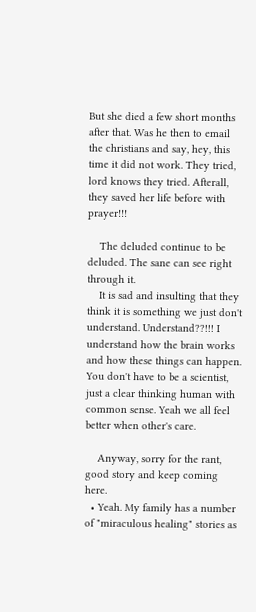But she died a few short months after that. Was he then to email the christians and say, hey, this time it did not work. They tried, lord knows they tried. Afterall, they saved her life before with prayer!!!

    The deluded continue to be deluded. The sane can see right through it.
    It is sad and insulting that they think it is something we just don't understand. Understand??!!! I understand how the brain works and how these things can happen. You don't have to be a scientist, just a clear thinking human with common sense. Yeah we all feel better when other's care.

    Anyway, sorry for the rant, good story and keep coming here.
  • Yeah. My family has a number of "miraculous healing" stories as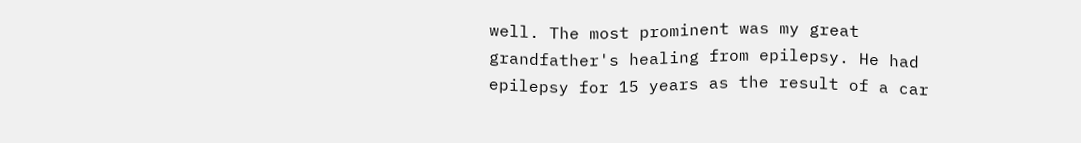well. The most prominent was my great grandfather's healing from epilepsy. He had epilepsy for 15 years as the result of a car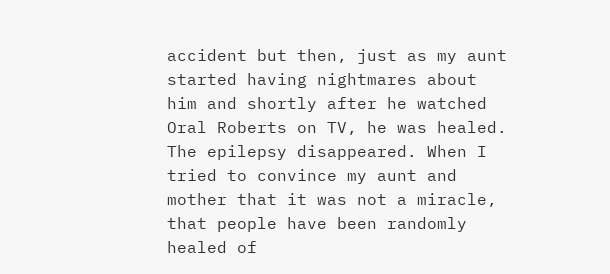accident but then, just as my aunt started having nightmares about him and shortly after he watched Oral Roberts on TV, he was healed. The epilepsy disappeared. When I tried to convince my aunt and mother that it was not a miracle, that people have been randomly healed of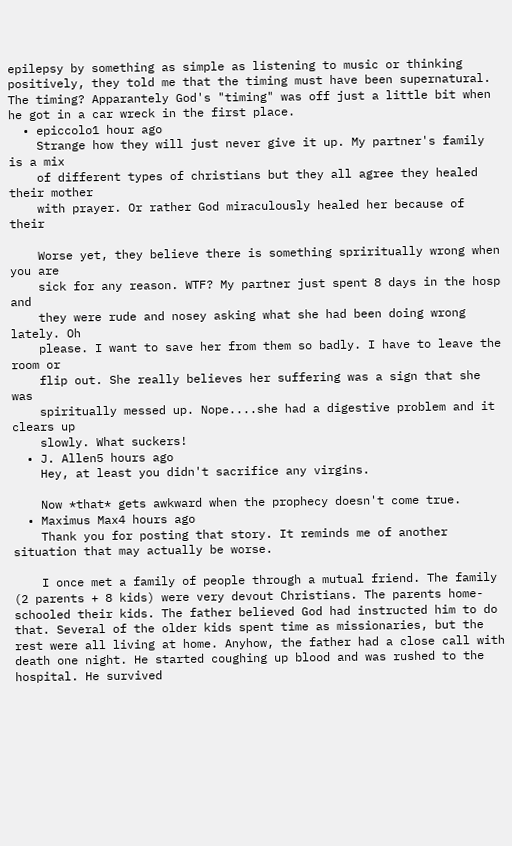epilepsy by something as simple as listening to music or thinking positively, they told me that the timing must have been supernatural. The timing? Apparantely God's "timing" was off just a little bit when he got in a car wreck in the first place.
  • epiccolo1 hour ago
    Strange how they will just never give it up. My partner's family is a mix
    of different types of christians but they all agree they healed their mother
    with prayer. Or rather God miraculously healed her because of their

    Worse yet, they believe there is something spriritually wrong when you are
    sick for any reason. WTF? My partner just spent 8 days in the hosp and
    they were rude and nosey asking what she had been doing wrong lately. Oh
    please. I want to save her from them so badly. I have to leave the room or
    flip out. She really believes her suffering was a sign that she was
    spiritually messed up. Nope....she had a digestive problem and it clears up
    slowly. What suckers!
  • J. Allen5 hours ago
    Hey, at least you didn't sacrifice any virgins.

    Now *that* gets awkward when the prophecy doesn't come true.
  • Maximus Max4 hours ago
    Thank you for posting that story. It reminds me of another situation that may actually be worse.

    I once met a family of people through a mutual friend. The family (2 parents + 8 kids) were very devout Christians. The parents home-schooled their kids. The father believed God had instructed him to do that. Several of the older kids spent time as missionaries, but the rest were all living at home. Anyhow, the father had a close call with death one night. He started coughing up blood and was rushed to the hospital. He survived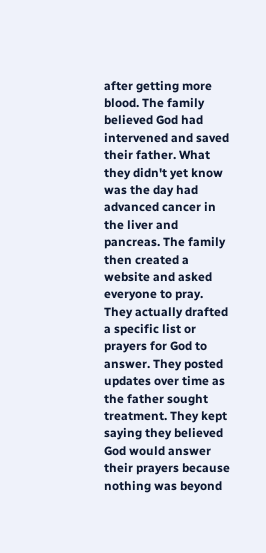after getting more blood. The family believed God had intervened and saved their father. What they didn't yet know was the day had advanced cancer in the liver and pancreas. The family then created a website and asked everyone to pray. They actually drafted a specific list or prayers for God to answer. They posted updates over time as the father sought treatment. They kept saying they believed God would answer their prayers because nothing was beyond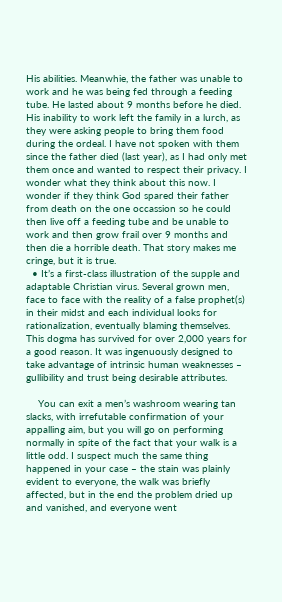His abilities. Meanwhie, the father was unable to work and he was being fed through a feeding tube. He lasted about 9 months before he died. His inability to work left the family in a lurch, as they were asking people to bring them food during the ordeal. I have not spoken with them since the father died (last year), as I had only met them once and wanted to respect their privacy. I wonder what they think about this now. I wonder if they think God spared their father from death on the one occassion so he could then live off a feeding tube and be unable to work and then grow frail over 9 months and then die a horrible death. That story makes me cringe, but it is true.
  • It’s a first-class illustration of the supple and adaptable Christian virus. Several grown men, face to face with the reality of a false prophet(s) in their midst and each individual looks for rationalization, eventually blaming themselves. This dogma has survived for over 2,000 years for a good reason. It was ingenuously designed to take advantage of intrinsic human weaknesses – gullibility and trust being desirable attributes.

    You can exit a men’s washroom wearing tan slacks, with irrefutable confirmation of your appalling aim, but you will go on performing normally in spite of the fact that your walk is a little odd. I suspect much the same thing happened in your case – the stain was plainly evident to everyone, the walk was briefly affected, but in the end the problem dried up and vanished, and everyone went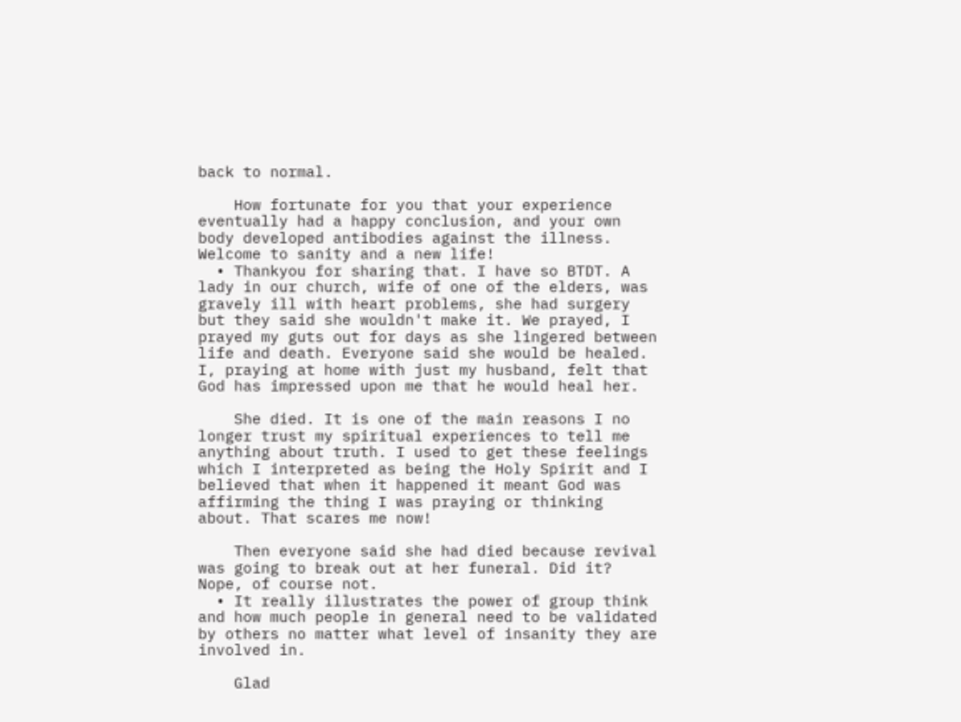back to normal.

    How fortunate for you that your experience eventually had a happy conclusion, and your own body developed antibodies against the illness. Welcome to sanity and a new life!
  • Thankyou for sharing that. I have so BTDT. A lady in our church, wife of one of the elders, was gravely ill with heart problems, she had surgery but they said she wouldn't make it. We prayed, I prayed my guts out for days as she lingered between life and death. Everyone said she would be healed. I, praying at home with just my husband, felt that God has impressed upon me that he would heal her.

    She died. It is one of the main reasons I no longer trust my spiritual experiences to tell me anything about truth. I used to get these feelings which I interpreted as being the Holy Spirit and I believed that when it happened it meant God was affirming the thing I was praying or thinking about. That scares me now!

    Then everyone said she had died because revival was going to break out at her funeral. Did it? Nope, of course not.
  • It really illustrates the power of group think and how much people in general need to be validated by others no matter what level of insanity they are involved in.

    Glad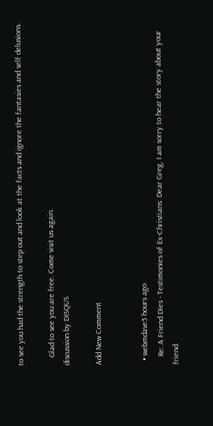to see you had the strength to step out and look at the facts and ignore the fantasies and self delusions.

    Glad to see you are free. Come visit us again.
discussion by DISQUS

Add New Comment


  • webmdave5 hours ago
    Re: A Friend Dies - Testimonies of Ex-Christians: Dear Greg, I am sorry to hear the story about your friend.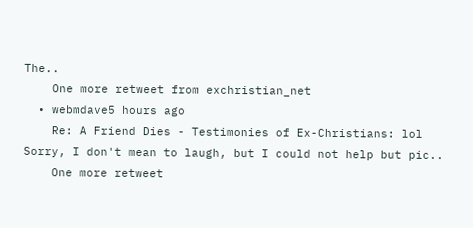The..
    One more retweet from exchristian_net
  • webmdave5 hours ago
    Re: A Friend Dies - Testimonies of Ex-Christians: lol Sorry, I don't mean to laugh, but I could not help but pic..
    One more retweet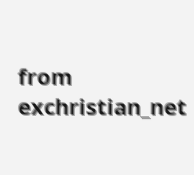from exchristian_net